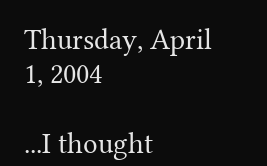Thursday, April 1, 2004

...I thought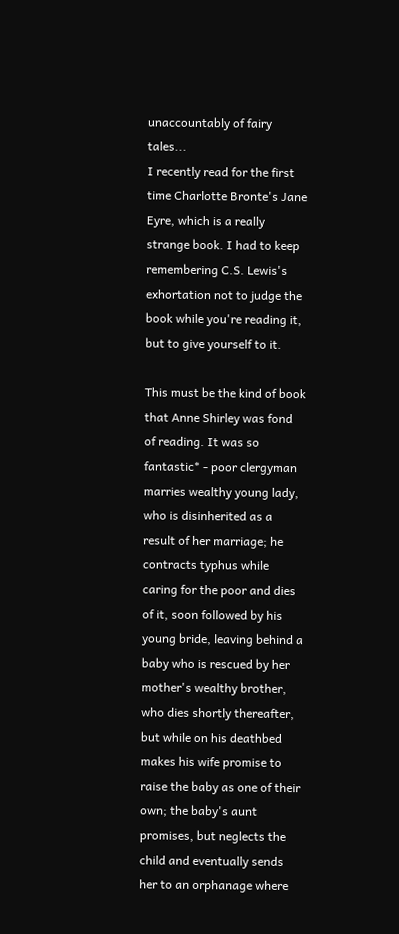unaccountably of fairy tales...
I recently read for the first time Charlotte Bronte's Jane Eyre, which is a really strange book. I had to keep remembering C.S. Lewis's exhortation not to judge the book while you're reading it, but to give yourself to it.

This must be the kind of book that Anne Shirley was fond of reading. It was so fantastic* - poor clergyman marries wealthy young lady, who is disinherited as a result of her marriage; he contracts typhus while caring for the poor and dies of it, soon followed by his young bride, leaving behind a baby who is rescued by her mother's wealthy brother, who dies shortly thereafter, but while on his deathbed makes his wife promise to raise the baby as one of their own; the baby's aunt promises, but neglects the child and eventually sends her to an orphanage where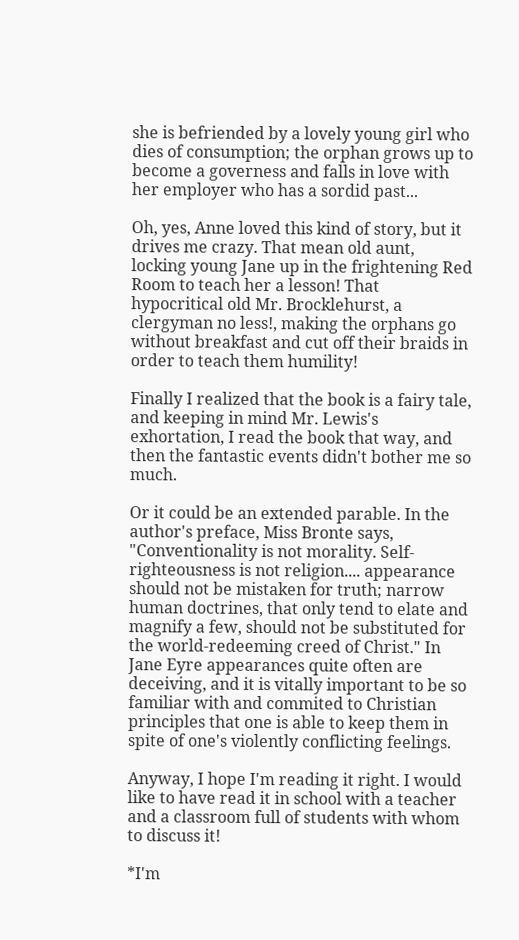she is befriended by a lovely young girl who dies of consumption; the orphan grows up to become a governess and falls in love with her employer who has a sordid past...

Oh, yes, Anne loved this kind of story, but it drives me crazy. That mean old aunt, locking young Jane up in the frightening Red Room to teach her a lesson! That hypocritical old Mr. Brocklehurst, a clergyman no less!, making the orphans go without breakfast and cut off their braids in order to teach them humility!

Finally I realized that the book is a fairy tale, and keeping in mind Mr. Lewis's exhortation, I read the book that way, and then the fantastic events didn't bother me so much.

Or it could be an extended parable. In the author's preface, Miss Bronte says, "Conventionality is not morality. Self-righteousness is not religion.... appearance should not be mistaken for truth; narrow human doctrines, that only tend to elate and magnify a few, should not be substituted for the world-redeeming creed of Christ." In Jane Eyre appearances quite often are deceiving, and it is vitally important to be so familiar with and commited to Christian principles that one is able to keep them in spite of one's violently conflicting feelings.

Anyway, I hope I'm reading it right. I would like to have read it in school with a teacher and a classroom full of students with whom to discuss it!

*I'm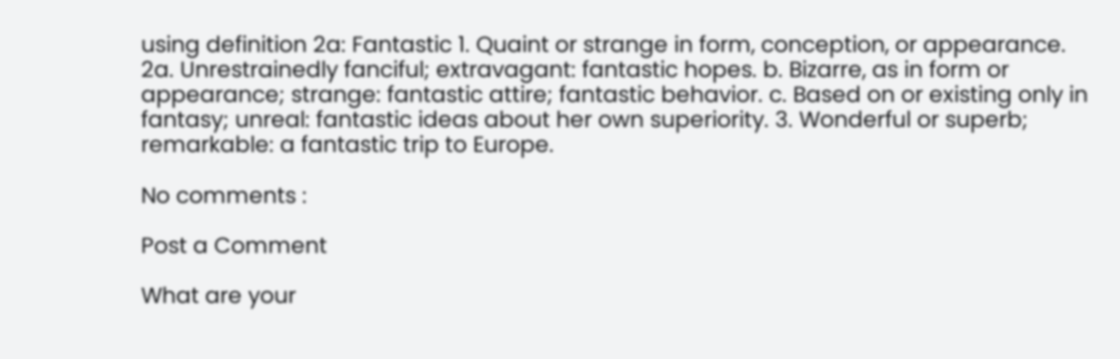using definition 2a: Fantastic 1. Quaint or strange in form, conception, or appearance. 2a. Unrestrainedly fanciful; extravagant: fantastic hopes. b. Bizarre, as in form or appearance; strange: fantastic attire; fantastic behavior. c. Based on or existing only in fantasy; unreal: fantastic ideas about her own superiority. 3. Wonderful or superb; remarkable: a fantastic trip to Europe.

No comments :

Post a Comment

What are your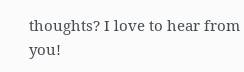thoughts? I love to hear from you!